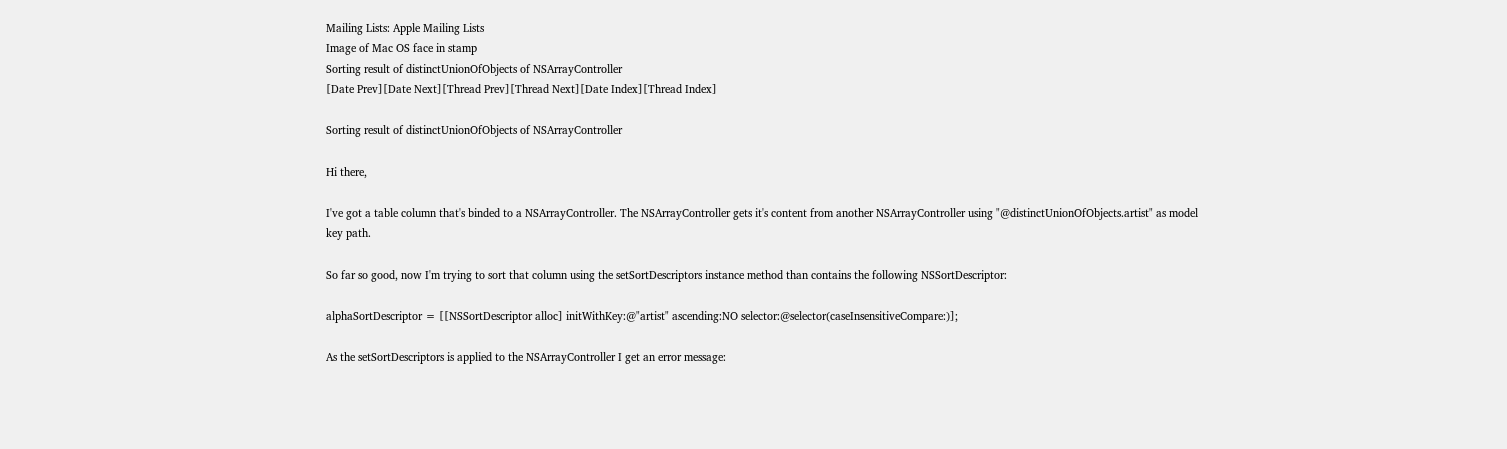Mailing Lists: Apple Mailing Lists
Image of Mac OS face in stamp
Sorting result of distinctUnionOfObjects of NSArrayController
[Date Prev][Date Next][Thread Prev][Thread Next][Date Index][Thread Index]

Sorting result of distinctUnionOfObjects of NSArrayController

Hi there,

I've got a table column that's binded to a NSArrayController. The NSArrayController gets it's content from another NSArrayController using "@distinctUnionOfObjects.artist" as model key path.

So far so good, now I'm trying to sort that column using the setSortDescriptors instance method than contains the following NSSortDescriptor:

alphaSortDescriptor = [[NSSortDescriptor alloc] initWithKey:@"artist" ascending:NO selector:@selector(caseInsensitiveCompare:)];

As the setSortDescriptors is applied to the NSArrayController I get an error message: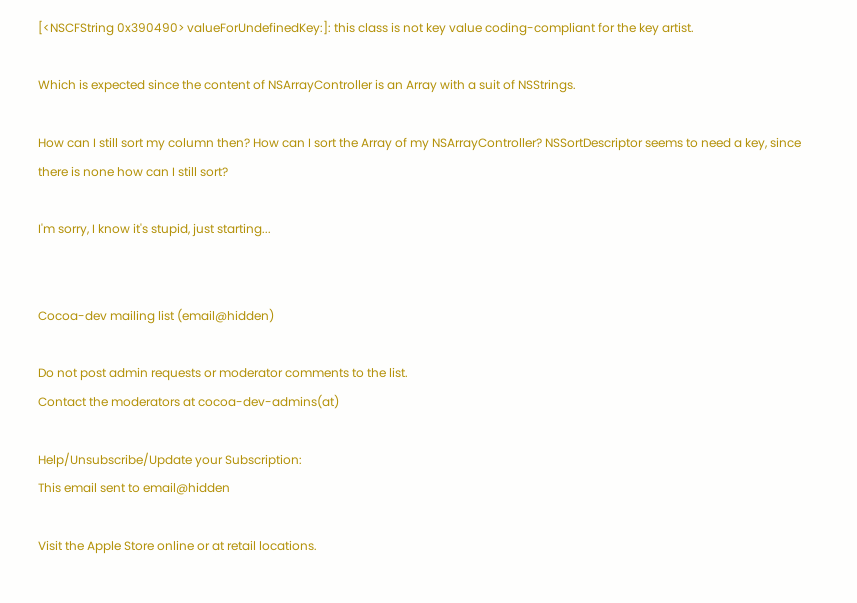[<NSCFString 0x390490> valueForUndefinedKey:]: this class is not key value coding-compliant for the key artist.

Which is expected since the content of NSArrayController is an Array with a suit of NSStrings.

How can I still sort my column then? How can I sort the Array of my NSArrayController? NSSortDescriptor seems to need a key, since there is none how can I still sort?

I'm sorry, I know it's stupid, just starting...


Cocoa-dev mailing list (email@hidden)

Do not post admin requests or moderator comments to the list.
Contact the moderators at cocoa-dev-admins(at)

Help/Unsubscribe/Update your Subscription:
This email sent to email@hidden

Visit the Apple Store online or at retail locations.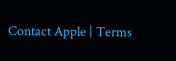Contact Apple | Terms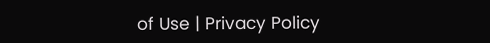of Use | Privacy Policy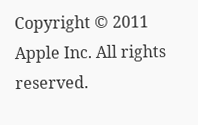Copyright © 2011 Apple Inc. All rights reserved.